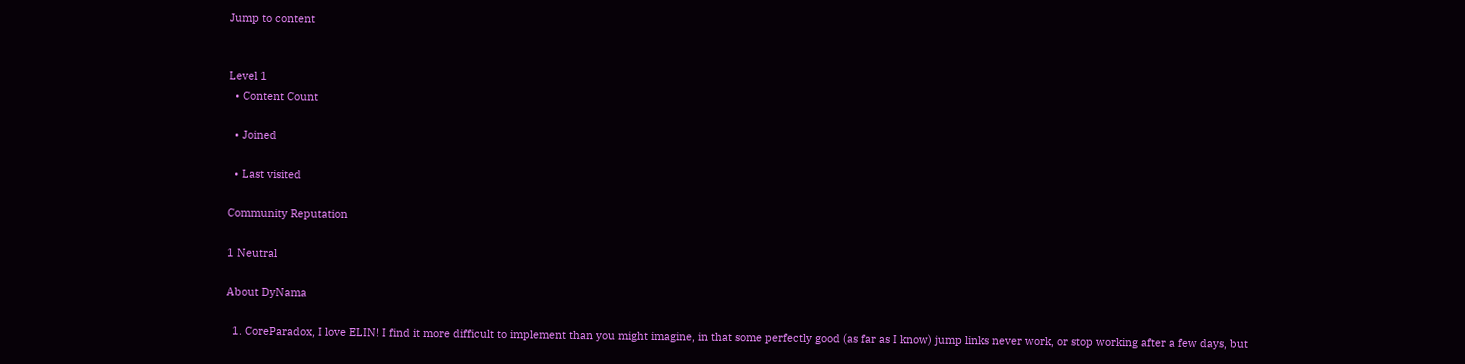Jump to content


Level 1
  • Content Count

  • Joined

  • Last visited

Community Reputation

1 Neutral

About DyNama

  1. CoreParadox, I love ELIN! I find it more difficult to implement than you might imagine, in that some perfectly good (as far as I know) jump links never work, or stop working after a few days, but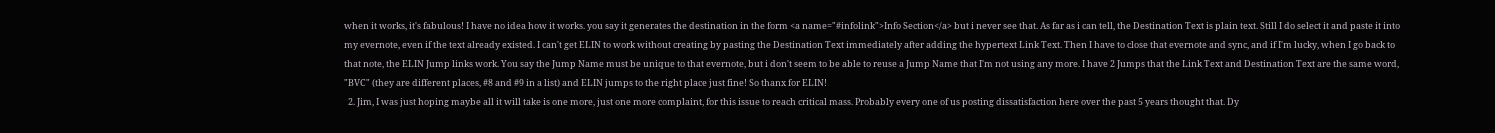when it works, it's fabulous! I have no idea how it works. you say it generates the destination in the form <a name="#infolink">Info Section</a> but i never see that. As far as i can tell, the Destination Text is plain text. Still I do select it and paste it into my evernote, even if the text already existed. I can't get ELIN to work without creating by pasting the Destination Text immediately after adding the hypertext Link Text. Then I have to close that evernote and sync, and if I'm lucky, when I go back to that note, the ELIN Jump links work. You say the Jump Name must be unique to that evernote, but i don't seem to be able to reuse a Jump Name that I'm not using any more. I have 2 Jumps that the Link Text and Destination Text are the same word, "BVC" (they are different places, #8 and #9 in a list) and ELIN jumps to the right place just fine! So thanx for ELIN!
  2. Jim, I was just hoping maybe all it will take is one more, just one more complaint, for this issue to reach critical mass. Probably every one of us posting dissatisfaction here over the past 5 years thought that. Dy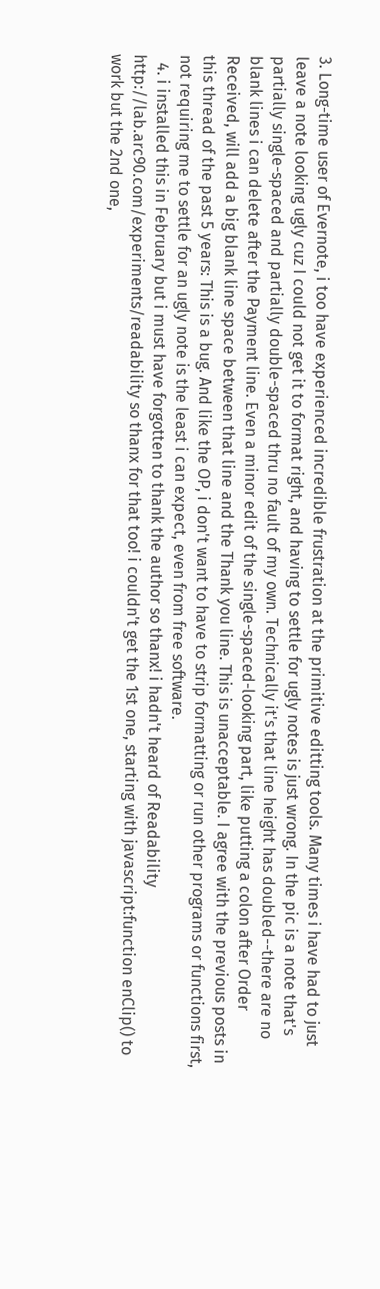3. Long-time user of Evernote, i too have experienced incredible frustration at the primitive editting tools. Many times i have had to just leave a note looking ugly cuz I could not get it to format right, and having to settle for ugly notes is just wrong. In the pic is a note that's partially single-spaced and partially double-spaced thru no fault of my own. Technically it's that line height has doubled--there are no blank lines i can delete after the Payment line. Even a minor edit of the single-spaced-looking part, like putting a colon after Order Received, will add a big blank line space between that line and the Thank you line. This is unacceptable. I agree with the previous posts in this thread of the past 5 years: This is a bug. And like the OP, i don't want to have to strip formatting or run other programs or functions first, not requiring me to settle for an ugly note is the least i can expect, even from free software.
  4. i installed this in February but i must have forgotten to thank the author so thanx! i hadn't heard of Readability http://lab.arc90.com/experiments/readability so thanx for that too! i couldn't get the 1st one, starting with javascript:function enClip() to work but the 2nd one,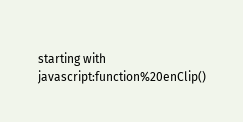starting with javascript:function%20enClip()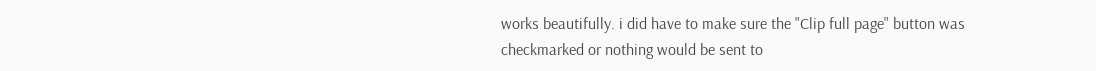works beautifully. i did have to make sure the "Clip full page" button was checkmarked or nothing would be sent to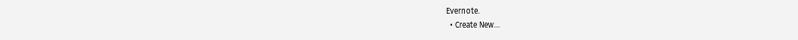Evernote.
  • Create New...